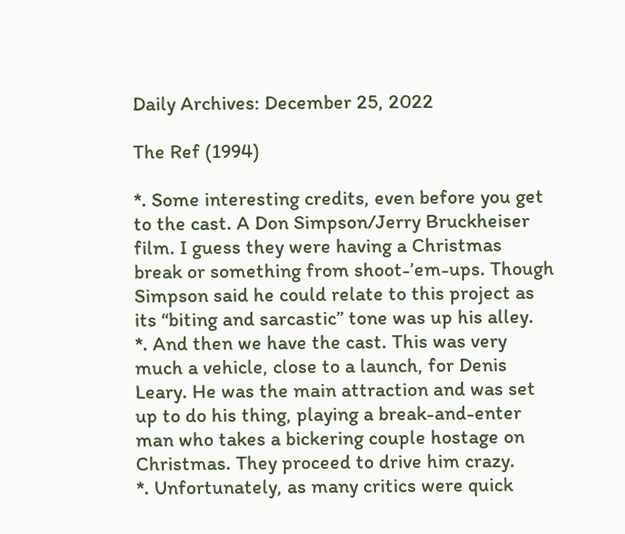Daily Archives: December 25, 2022

The Ref (1994)

*. Some interesting credits, even before you get to the cast. A Don Simpson/Jerry Bruckheiser film. I guess they were having a Christmas break or something from shoot-’em-ups. Though Simpson said he could relate to this project as its “biting and sarcastic” tone was up his alley.
*. And then we have the cast. This was very much a vehicle, close to a launch, for Denis Leary. He was the main attraction and was set up to do his thing, playing a break-and-enter man who takes a bickering couple hostage on Christmas. They proceed to drive him crazy.
*. Unfortunately, as many critics were quick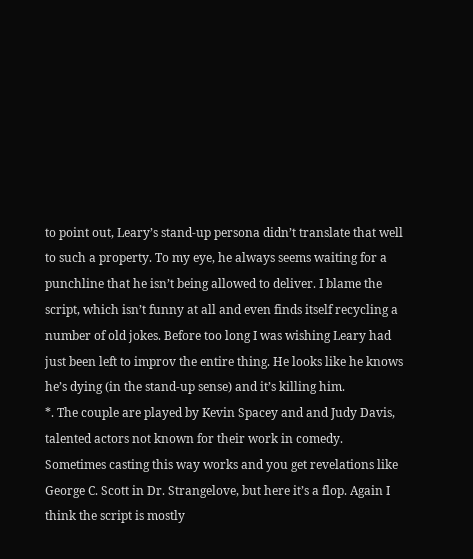to point out, Leary’s stand-up persona didn’t translate that well to such a property. To my eye, he always seems waiting for a punchline that he isn’t being allowed to deliver. I blame the script, which isn’t funny at all and even finds itself recycling a number of old jokes. Before too long I was wishing Leary had just been left to improv the entire thing. He looks like he knows he’s dying (in the stand-up sense) and it’s killing him.
*. The couple are played by Kevin Spacey and and Judy Davis, talented actors not known for their work in comedy. Sometimes casting this way works and you get revelations like George C. Scott in Dr. Strangelove, but here it’s a flop. Again I think the script is mostly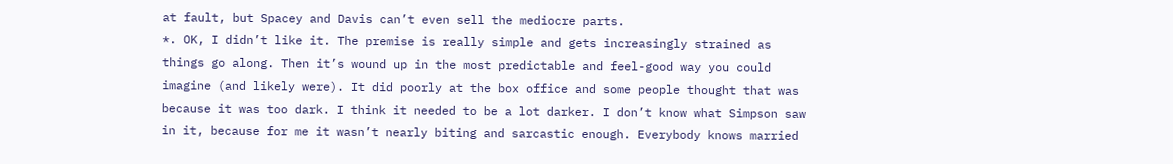at fault, but Spacey and Davis can’t even sell the mediocre parts.
*. OK, I didn’t like it. The premise is really simple and gets increasingly strained as things go along. Then it’s wound up in the most predictable and feel-good way you could imagine (and likely were). It did poorly at the box office and some people thought that was because it was too dark. I think it needed to be a lot darker. I don’t know what Simpson saw in it, because for me it wasn’t nearly biting and sarcastic enough. Everybody knows married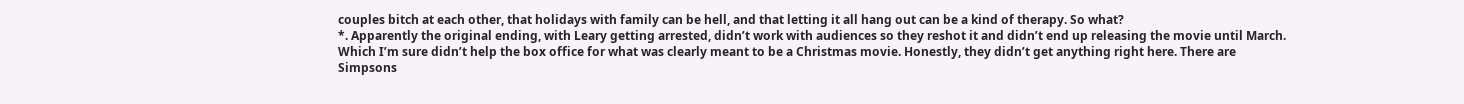couples bitch at each other, that holidays with family can be hell, and that letting it all hang out can be a kind of therapy. So what?
*. Apparently the original ending, with Leary getting arrested, didn’t work with audiences so they reshot it and didn’t end up releasing the movie until March. Which I’m sure didn’t help the box office for what was clearly meant to be a Christmas movie. Honestly, they didn’t get anything right here. There are Simpsons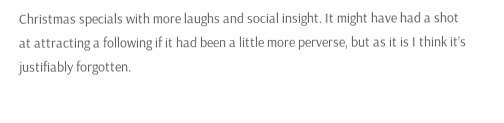Christmas specials with more laughs and social insight. It might have had a shot at attracting a following if it had been a little more perverse, but as it is I think it’s justifiably forgotten.